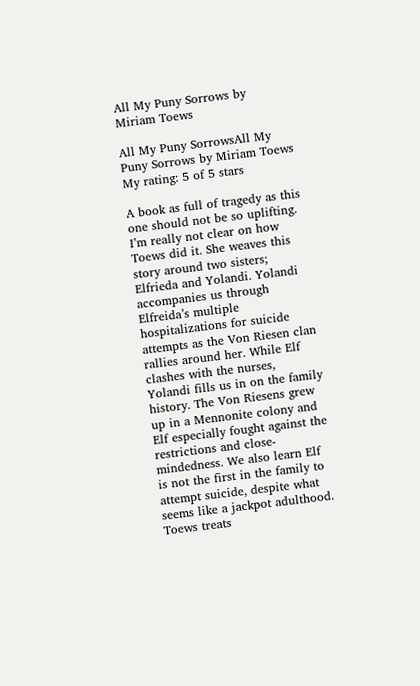All My Puny Sorrows by Miriam Toews

All My Puny SorrowsAll My Puny Sorrows by Miriam Toews
My rating: 5 of 5 stars

A book as full of tragedy as this one should not be so uplifting. I’m really not clear on how Toews did it. She weaves this story around two sisters; Elfrieda and Yolandi. Yolandi accompanies us through Elfreida’s multiple hospitalizations for suicide attempts as the Von Riesen clan rallies around her. While Elf clashes with the nurses, Yolandi fills us in on the family history. The Von Riesens grew up in a Mennonite colony and Elf especially fought against the restrictions and close-mindedness. We also learn Elf is not the first in the family to attempt suicide, despite what seems like a jackpot adulthood. Toews treats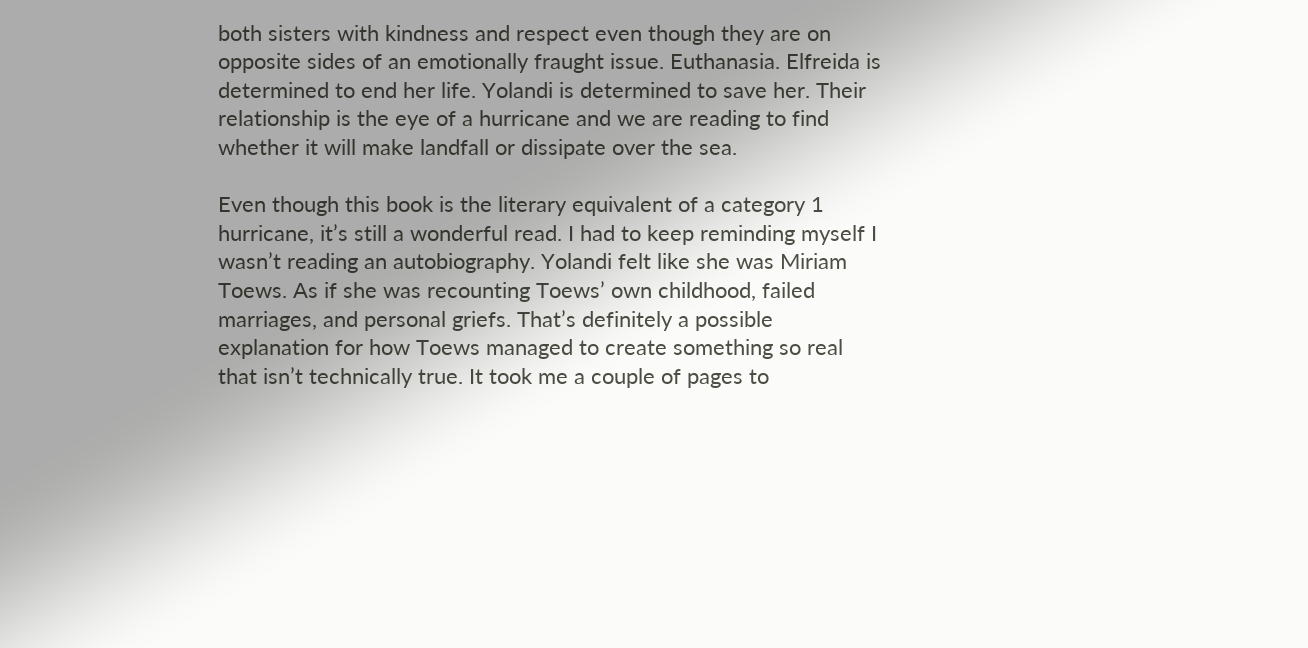both sisters with kindness and respect even though they are on opposite sides of an emotionally fraught issue. Euthanasia. Elfreida is determined to end her life. Yolandi is determined to save her. Their relationship is the eye of a hurricane and we are reading to find whether it will make landfall or dissipate over the sea.

Even though this book is the literary equivalent of a category 1 hurricane, it’s still a wonderful read. I had to keep reminding myself I wasn’t reading an autobiography. Yolandi felt like she was Miriam Toews. As if she was recounting Toews’ own childhood, failed marriages, and personal griefs. That’s definitely a possible explanation for how Toews managed to create something so real that isn’t technically true. It took me a couple of pages to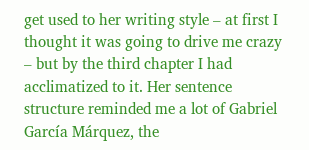get used to her writing style – at first I thought it was going to drive me crazy – but by the third chapter I had acclimatized to it. Her sentence structure reminded me a lot of Gabriel García Márquez, the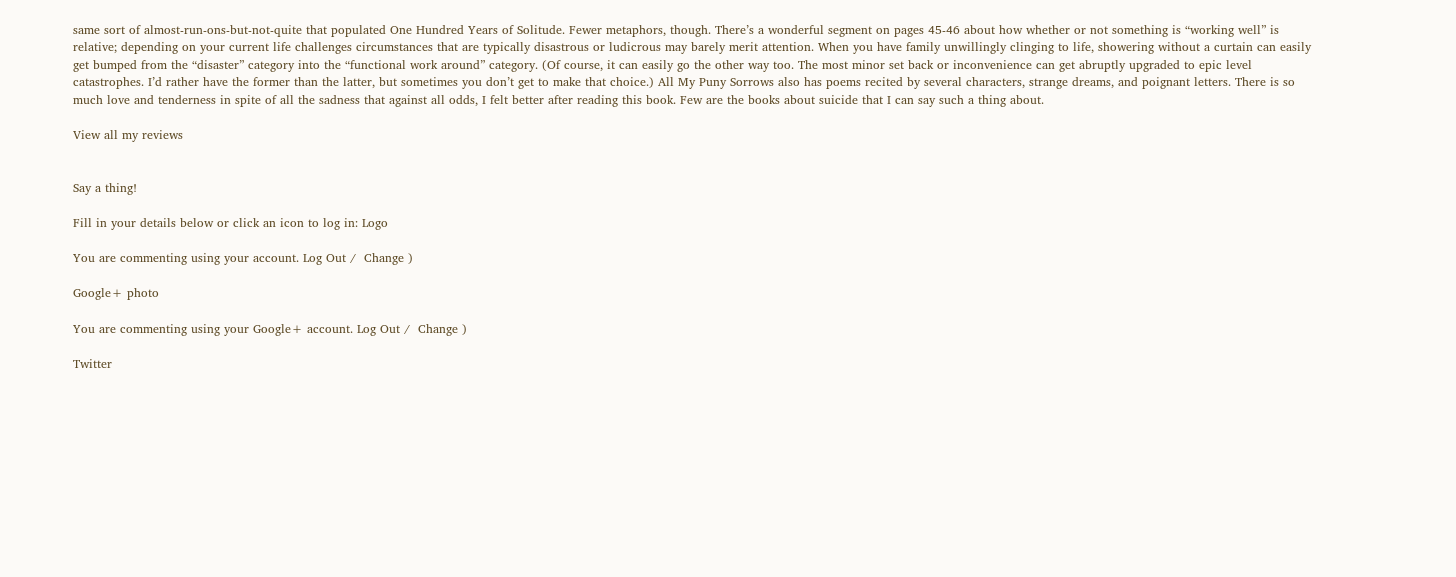same sort of almost-run-ons-but-not-quite that populated One Hundred Years of Solitude. Fewer metaphors, though. There’s a wonderful segment on pages 45-46 about how whether or not something is “working well” is relative; depending on your current life challenges circumstances that are typically disastrous or ludicrous may barely merit attention. When you have family unwillingly clinging to life, showering without a curtain can easily get bumped from the “disaster” category into the “functional work around” category. (Of course, it can easily go the other way too. The most minor set back or inconvenience can get abruptly upgraded to epic level catastrophes. I’d rather have the former than the latter, but sometimes you don’t get to make that choice.) All My Puny Sorrows also has poems recited by several characters, strange dreams, and poignant letters. There is so much love and tenderness in spite of all the sadness that against all odds, I felt better after reading this book. Few are the books about suicide that I can say such a thing about.

View all my reviews


Say a thing!

Fill in your details below or click an icon to log in: Logo

You are commenting using your account. Log Out /  Change )

Google+ photo

You are commenting using your Google+ account. Log Out /  Change )

Twitter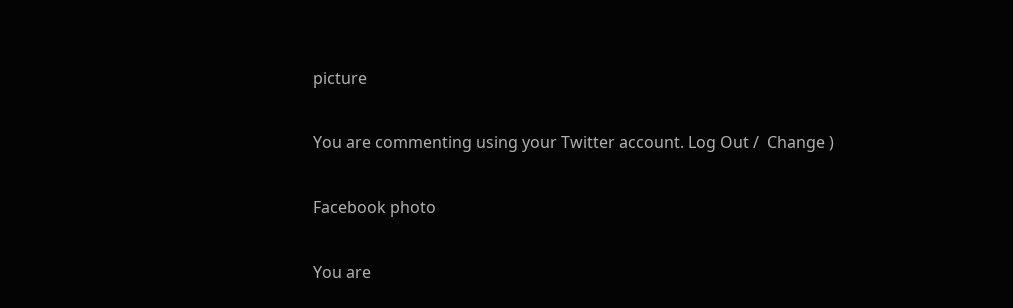picture

You are commenting using your Twitter account. Log Out /  Change )

Facebook photo

You are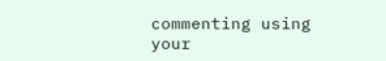commenting using your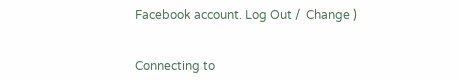Facebook account. Log Out /  Change )


Connecting to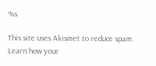%s

This site uses Akismet to reduce spam. Learn how your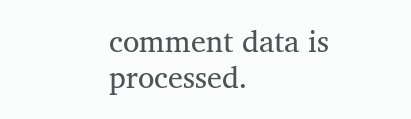comment data is processed.